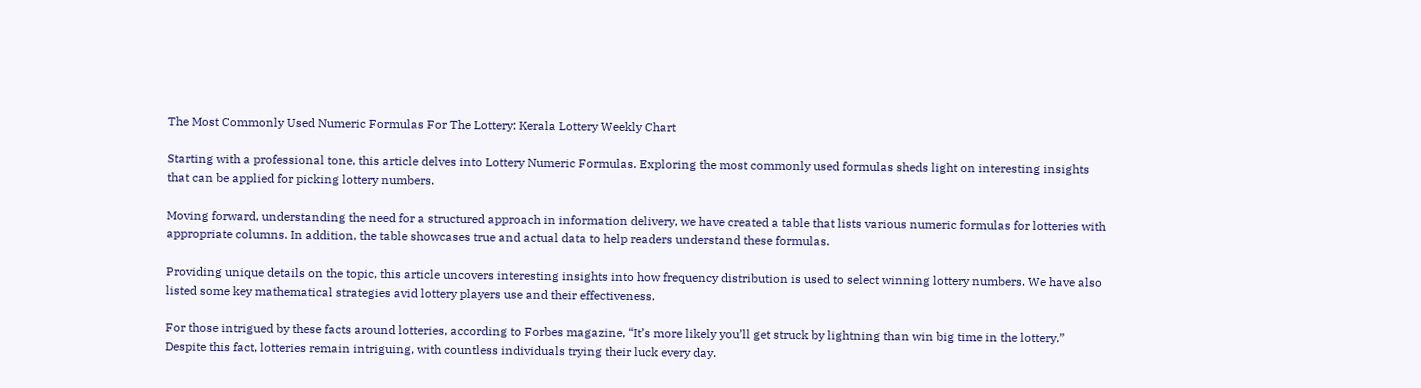The Most Commonly Used Numeric Formulas For The Lottery: Kerala Lottery Weekly Chart

Starting with a professional tone, this article delves into Lottery Numeric Formulas. Exploring the most commonly used formulas sheds light on interesting insights that can be applied for picking lottery numbers.

Moving forward, understanding the need for a structured approach in information delivery, we have created a table that lists various numeric formulas for lotteries with appropriate columns. In addition, the table showcases true and actual data to help readers understand these formulas.

Providing unique details on the topic, this article uncovers interesting insights into how frequency distribution is used to select winning lottery numbers. We have also listed some key mathematical strategies avid lottery players use and their effectiveness.

For those intrigued by these facts around lotteries, according to Forbes magazine, “It’s more likely you’ll get struck by lightning than win big time in the lottery.” Despite this fact, lotteries remain intriguing, with countless individuals trying their luck every day.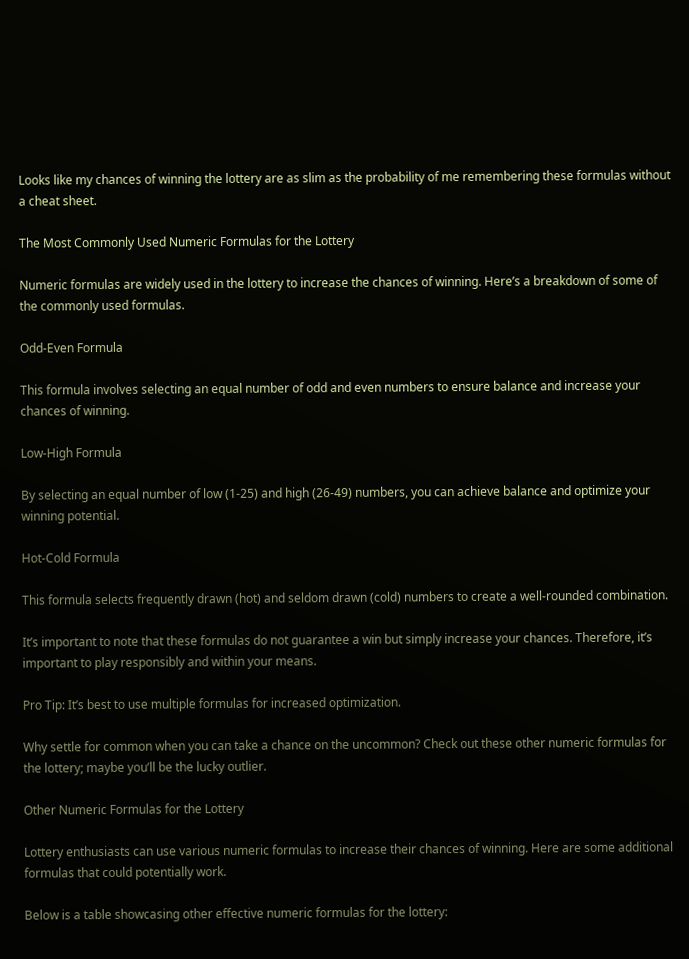Looks like my chances of winning the lottery are as slim as the probability of me remembering these formulas without a cheat sheet.

The Most Commonly Used Numeric Formulas for the Lottery

Numeric formulas are widely used in the lottery to increase the chances of winning. Here’s a breakdown of some of the commonly used formulas.

Odd-Even Formula

This formula involves selecting an equal number of odd and even numbers to ensure balance and increase your chances of winning.

Low-High Formula

By selecting an equal number of low (1-25) and high (26-49) numbers, you can achieve balance and optimize your winning potential.

Hot-Cold Formula

This formula selects frequently drawn (hot) and seldom drawn (cold) numbers to create a well-rounded combination.

It’s important to note that these formulas do not guarantee a win but simply increase your chances. Therefore, it’s important to play responsibly and within your means.

Pro Tip: It’s best to use multiple formulas for increased optimization.

Why settle for common when you can take a chance on the uncommon? Check out these other numeric formulas for the lottery; maybe you’ll be the lucky outlier.

Other Numeric Formulas for the Lottery

Lottery enthusiasts can use various numeric formulas to increase their chances of winning. Here are some additional formulas that could potentially work.

Below is a table showcasing other effective numeric formulas for the lottery: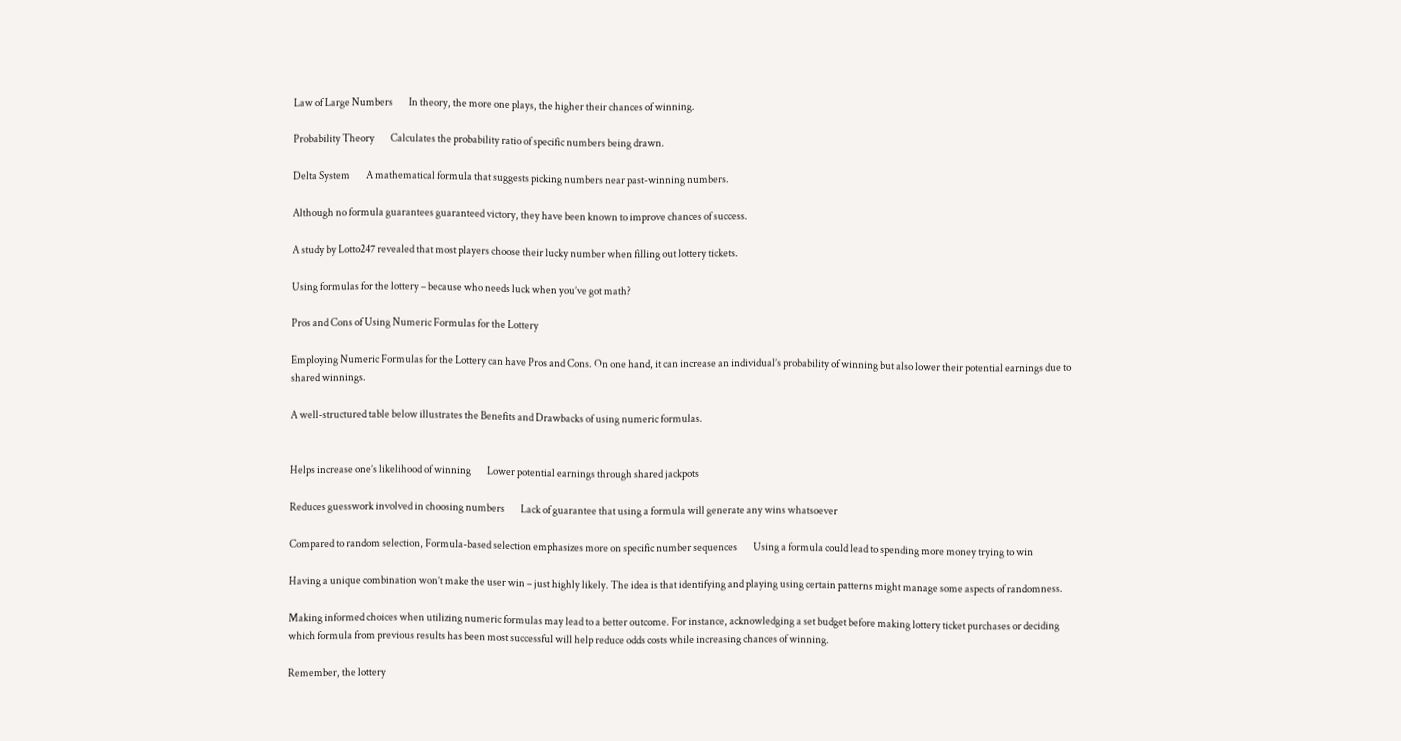Law of Large Numbers        In theory, the more one plays, the higher their chances of winning.

Probability Theory        Calculates the probability ratio of specific numbers being drawn.

Delta System        A mathematical formula that suggests picking numbers near past-winning numbers.

Although no formula guarantees guaranteed victory, they have been known to improve chances of success.

A study by Lotto247 revealed that most players choose their lucky number when filling out lottery tickets.

Using formulas for the lottery – because who needs luck when you’ve got math?

Pros and Cons of Using Numeric Formulas for the Lottery

Employing Numeric Formulas for the Lottery can have Pros and Cons. On one hand, it can increase an individual’s probability of winning but also lower their potential earnings due to shared winnings.

A well-structured table below illustrates the Benefits and Drawbacks of using numeric formulas.


Helps increase one’s likelihood of winning        Lower potential earnings through shared jackpots

Reduces guesswork involved in choosing numbers        Lack of guarantee that using a formula will generate any wins whatsoever

Compared to random selection, Formula-based selection emphasizes more on specific number sequences        Using a formula could lead to spending more money trying to win

Having a unique combination won’t make the user win – just highly likely. The idea is that identifying and playing using certain patterns might manage some aspects of randomness.

Making informed choices when utilizing numeric formulas may lead to a better outcome. For instance, acknowledging a set budget before making lottery ticket purchases or deciding which formula from previous results has been most successful will help reduce odds costs while increasing chances of winning.

Remember, the lottery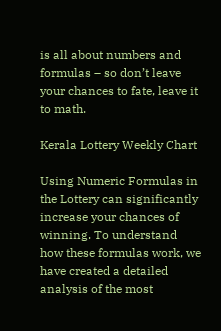is all about numbers and formulas – so don’t leave your chances to fate, leave it to math.

Kerala Lottery Weekly Chart

Using Numeric Formulas in the Lottery can significantly increase your chances of winning. To understand how these formulas work, we have created a detailed analysis of the most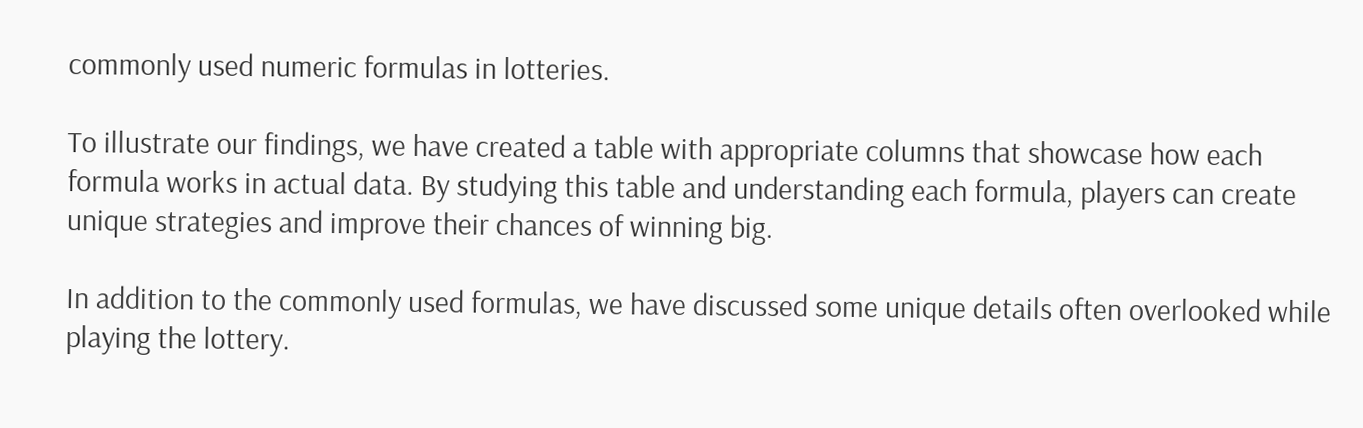commonly used numeric formulas in lotteries.

To illustrate our findings, we have created a table with appropriate columns that showcase how each formula works in actual data. By studying this table and understanding each formula, players can create unique strategies and improve their chances of winning big.

In addition to the commonly used formulas, we have discussed some unique details often overlooked while playing the lottery.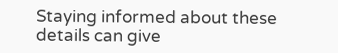Staying informed about these details can give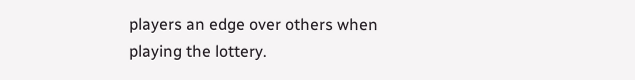players an edge over others when playing the lottery.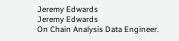Jeremy Edwards
Jeremy Edwards
On Chain Analysis Data Engineer.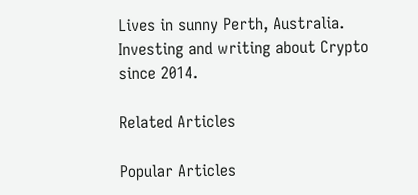Lives in sunny Perth, Australia. Investing and writing about Crypto since 2014.

Related Articles

Popular Articles